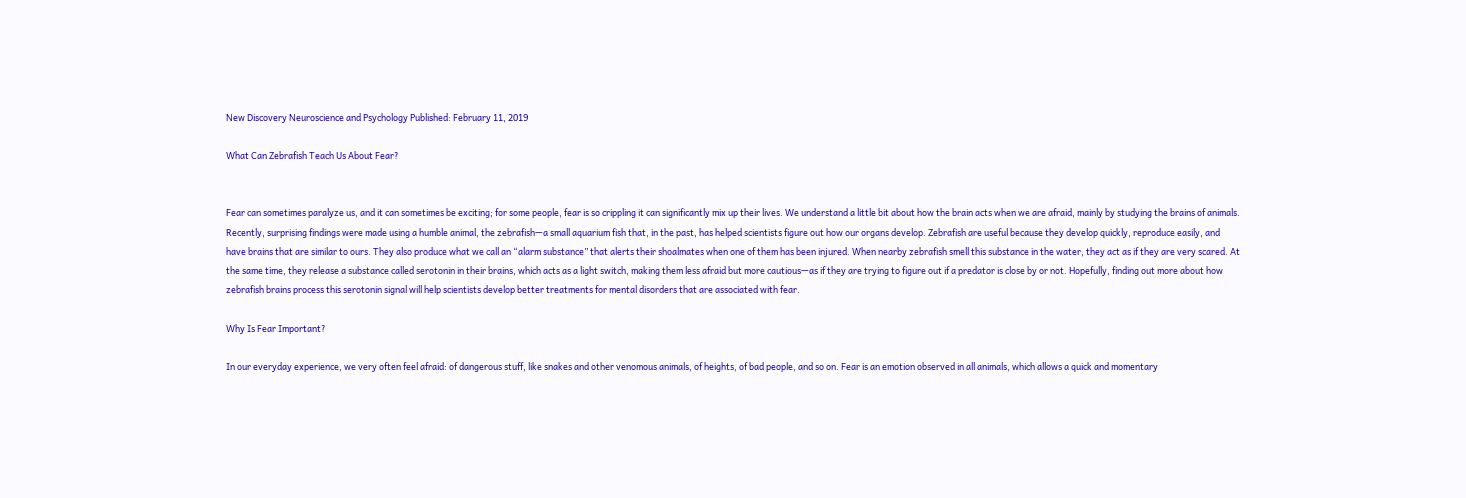New Discovery Neuroscience and Psychology Published: February 11, 2019

What Can Zebrafish Teach Us About Fear?


Fear can sometimes paralyze us, and it can sometimes be exciting; for some people, fear is so crippling it can significantly mix up their lives. We understand a little bit about how the brain acts when we are afraid, mainly by studying the brains of animals. Recently, surprising findings were made using a humble animal, the zebrafish—a small aquarium fish that, in the past, has helped scientists figure out how our organs develop. Zebrafish are useful because they develop quickly, reproduce easily, and have brains that are similar to ours. They also produce what we call an “alarm substance” that alerts their shoalmates when one of them has been injured. When nearby zebrafish smell this substance in the water, they act as if they are very scared. At the same time, they release a substance called serotonin in their brains, which acts as a light switch, making them less afraid but more cautious—as if they are trying to figure out if a predator is close by or not. Hopefully, finding out more about how zebrafish brains process this serotonin signal will help scientists develop better treatments for mental disorders that are associated with fear.

Why Is Fear Important?

In our everyday experience, we very often feel afraid: of dangerous stuff, like snakes and other venomous animals, of heights, of bad people, and so on. Fear is an emotion observed in all animals, which allows a quick and momentary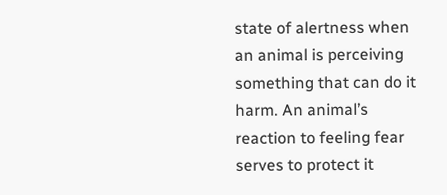state of alertness when an animal is perceiving something that can do it harm. An animal’s reaction to feeling fear serves to protect it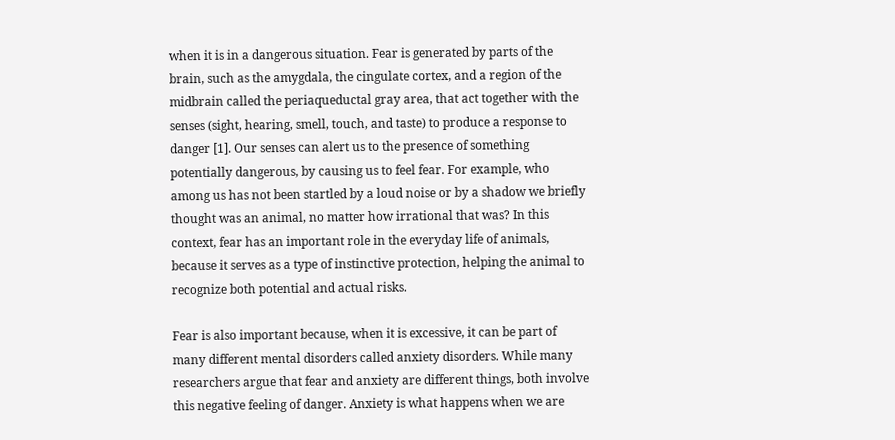when it is in a dangerous situation. Fear is generated by parts of the brain, such as the amygdala, the cingulate cortex, and a region of the midbrain called the periaqueductal gray area, that act together with the senses (sight, hearing, smell, touch, and taste) to produce a response to danger [1]. Our senses can alert us to the presence of something potentially dangerous, by causing us to feel fear. For example, who among us has not been startled by a loud noise or by a shadow we briefly thought was an animal, no matter how irrational that was? In this context, fear has an important role in the everyday life of animals, because it serves as a type of instinctive protection, helping the animal to recognize both potential and actual risks.

Fear is also important because, when it is excessive, it can be part of many different mental disorders called anxiety disorders. While many researchers argue that fear and anxiety are different things, both involve this negative feeling of danger. Anxiety is what happens when we are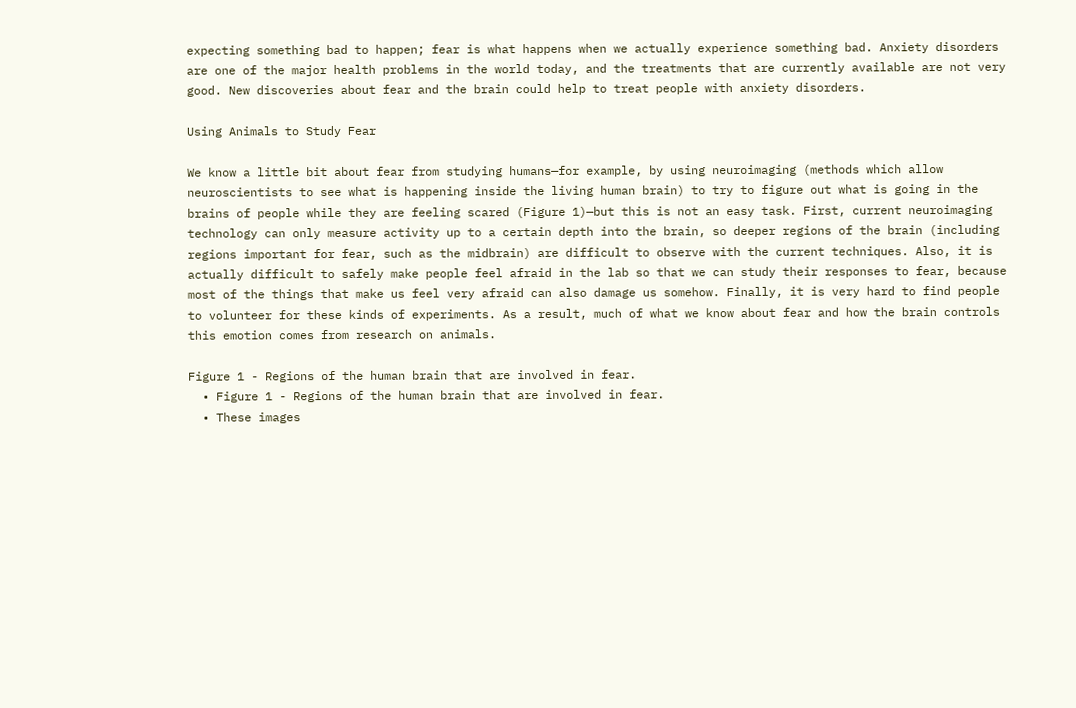expecting something bad to happen; fear is what happens when we actually experience something bad. Anxiety disorders are one of the major health problems in the world today, and the treatments that are currently available are not very good. New discoveries about fear and the brain could help to treat people with anxiety disorders.

Using Animals to Study Fear

We know a little bit about fear from studying humans—for example, by using neuroimaging (methods which allow neuroscientists to see what is happening inside the living human brain) to try to figure out what is going in the brains of people while they are feeling scared (Figure 1)—but this is not an easy task. First, current neuroimaging technology can only measure activity up to a certain depth into the brain, so deeper regions of the brain (including regions important for fear, such as the midbrain) are difficult to observe with the current techniques. Also, it is actually difficult to safely make people feel afraid in the lab so that we can study their responses to fear, because most of the things that make us feel very afraid can also damage us somehow. Finally, it is very hard to find people to volunteer for these kinds of experiments. As a result, much of what we know about fear and how the brain controls this emotion comes from research on animals.

Figure 1 - Regions of the human brain that are involved in fear.
  • Figure 1 - Regions of the human brain that are involved in fear.
  • These images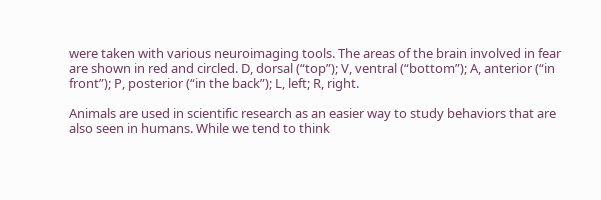were taken with various neuroimaging tools. The areas of the brain involved in fear are shown in red and circled. D, dorsal (“top”); V, ventral (“bottom”); A, anterior (“in front”); P, posterior (“in the back”); L, left; R, right.

Animals are used in scientific research as an easier way to study behaviors that are also seen in humans. While we tend to think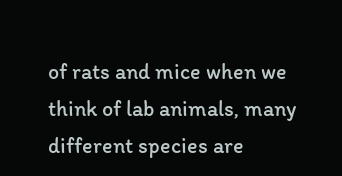of rats and mice when we think of lab animals, many different species are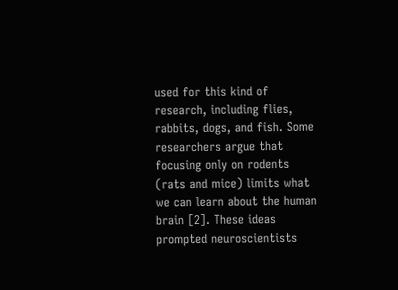used for this kind of research, including flies, rabbits, dogs, and fish. Some researchers argue that focusing only on rodents (rats and mice) limits what we can learn about the human brain [2]. These ideas prompted neuroscientists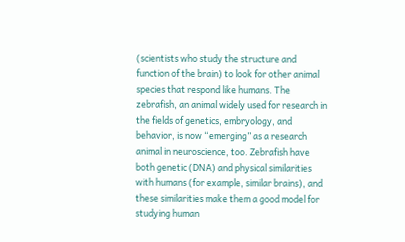(scientists who study the structure and function of the brain) to look for other animal species that respond like humans. The zebrafish, an animal widely used for research in the fields of genetics, embryology, and behavior, is now “emerging” as a research animal in neuroscience, too. Zebrafish have both genetic (DNA) and physical similarities with humans (for example, similar brains), and these similarities make them a good model for studying human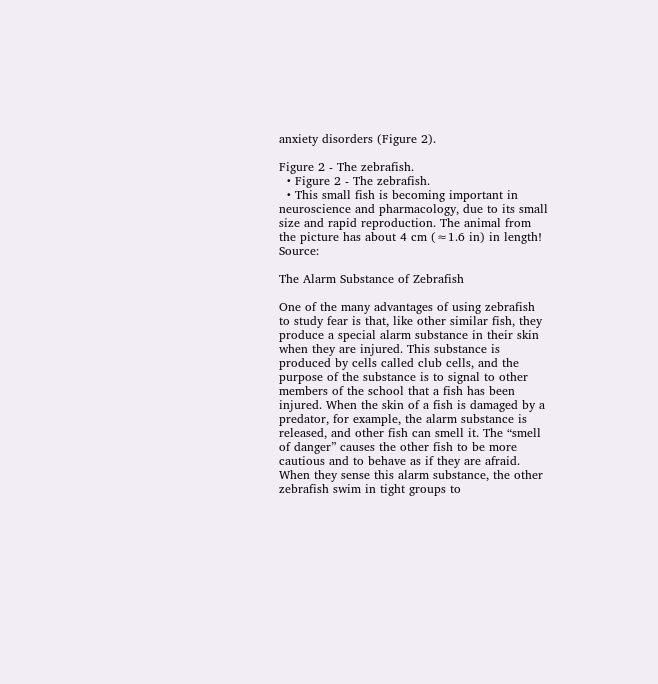anxiety disorders (Figure 2).

Figure 2 - The zebrafish.
  • Figure 2 - The zebrafish.
  • This small fish is becoming important in neuroscience and pharmacology, due to its small size and rapid reproduction. The animal from the picture has about 4 cm (≈1.6 in) in length! Source:

The Alarm Substance of Zebrafish

One of the many advantages of using zebrafish to study fear is that, like other similar fish, they produce a special alarm substance in their skin when they are injured. This substance is produced by cells called club cells, and the purpose of the substance is to signal to other members of the school that a fish has been injured. When the skin of a fish is damaged by a predator, for example, the alarm substance is released, and other fish can smell it. The “smell of danger” causes the other fish to be more cautious and to behave as if they are afraid. When they sense this alarm substance, the other zebrafish swim in tight groups to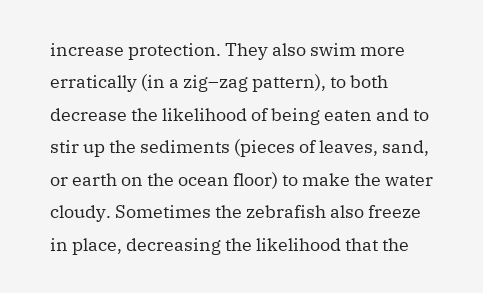increase protection. They also swim more erratically (in a zig–zag pattern), to both decrease the likelihood of being eaten and to stir up the sediments (pieces of leaves, sand, or earth on the ocean floor) to make the water cloudy. Sometimes the zebrafish also freeze in place, decreasing the likelihood that the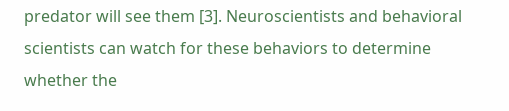predator will see them [3]. Neuroscientists and behavioral scientists can watch for these behaviors to determine whether the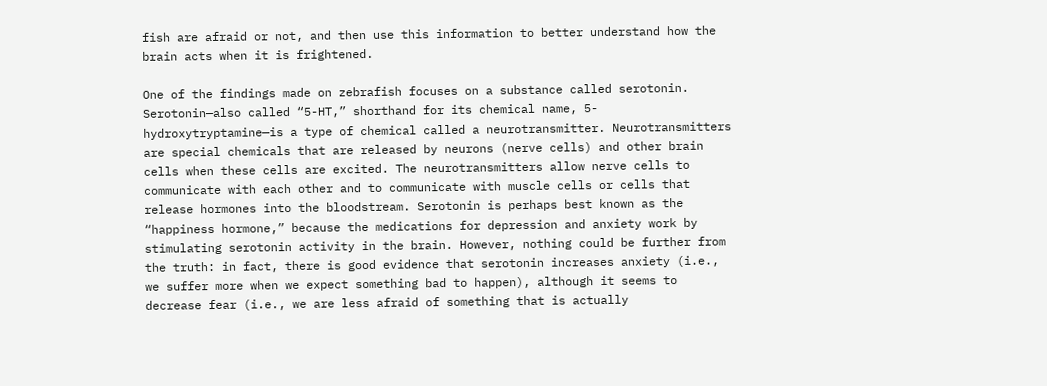fish are afraid or not, and then use this information to better understand how the brain acts when it is frightened.

One of the findings made on zebrafish focuses on a substance called serotonin. Serotonin—also called “5-HT,” shorthand for its chemical name, 5-hydroxytryptamine—is a type of chemical called a neurotransmitter. Neurotransmitters are special chemicals that are released by neurons (nerve cells) and other brain cells when these cells are excited. The neurotransmitters allow nerve cells to communicate with each other and to communicate with muscle cells or cells that release hormones into the bloodstream. Serotonin is perhaps best known as the “happiness hormone,” because the medications for depression and anxiety work by stimulating serotonin activity in the brain. However, nothing could be further from the truth: in fact, there is good evidence that serotonin increases anxiety (i.e., we suffer more when we expect something bad to happen), although it seems to decrease fear (i.e., we are less afraid of something that is actually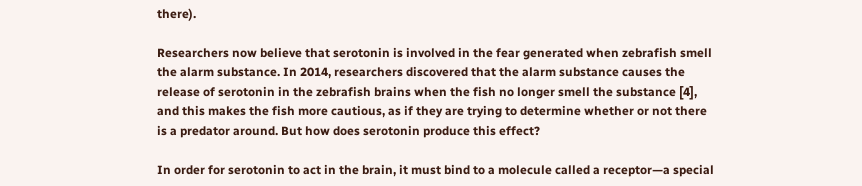there).

Researchers now believe that serotonin is involved in the fear generated when zebrafish smell the alarm substance. In 2014, researchers discovered that the alarm substance causes the release of serotonin in the zebrafish brains when the fish no longer smell the substance [4], and this makes the fish more cautious, as if they are trying to determine whether or not there is a predator around. But how does serotonin produce this effect?

In order for serotonin to act in the brain, it must bind to a molecule called a receptor—a special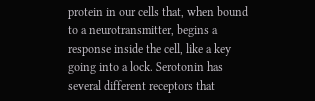protein in our cells that, when bound to a neurotransmitter, begins a response inside the cell, like a key going into a lock. Serotonin has several different receptors that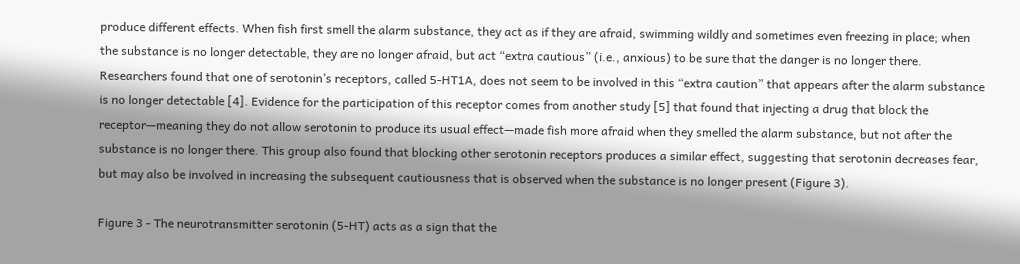produce different effects. When fish first smell the alarm substance, they act as if they are afraid, swimming wildly and sometimes even freezing in place; when the substance is no longer detectable, they are no longer afraid, but act “extra cautious” (i.e., anxious) to be sure that the danger is no longer there. Researchers found that one of serotonin’s receptors, called 5-HT1A, does not seem to be involved in this “extra caution” that appears after the alarm substance is no longer detectable [4]. Evidence for the participation of this receptor comes from another study [5] that found that injecting a drug that block the receptor—meaning they do not allow serotonin to produce its usual effect—made fish more afraid when they smelled the alarm substance, but not after the substance is no longer there. This group also found that blocking other serotonin receptors produces a similar effect, suggesting that serotonin decreases fear, but may also be involved in increasing the subsequent cautiousness that is observed when the substance is no longer present (Figure 3).

Figure 3 - The neurotransmitter serotonin (5-HT) acts as a sign that the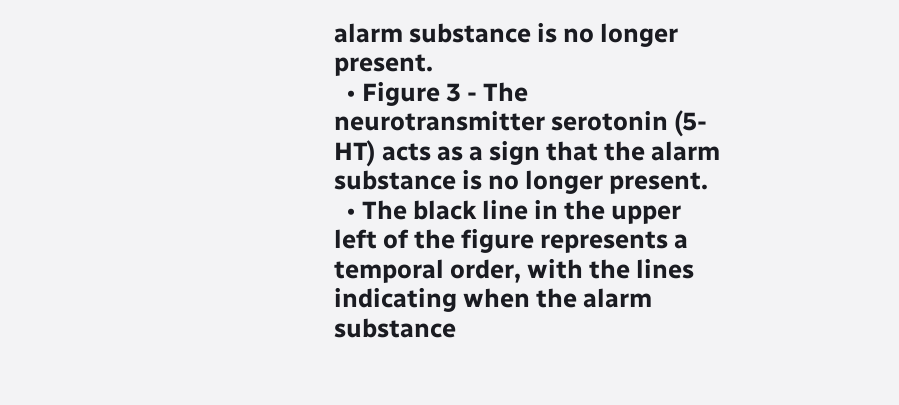alarm substance is no longer present.
  • Figure 3 - The neurotransmitter serotonin (5-HT) acts as a sign that the alarm substance is no longer present.
  • The black line in the upper left of the figure represents a temporal order, with the lines indicating when the alarm substance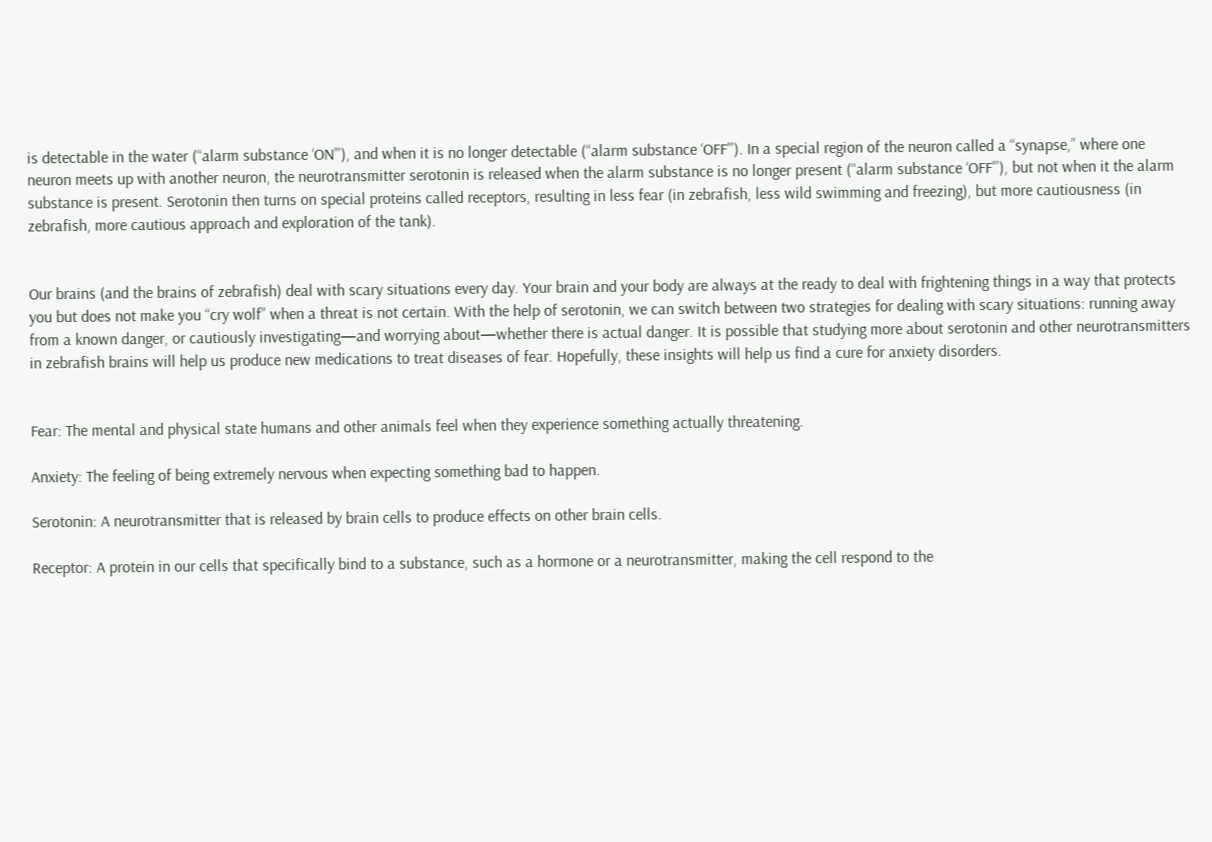is detectable in the water (“alarm substance ‘ON’”), and when it is no longer detectable (“alarm substance ‘OFF’”). In a special region of the neuron called a “synapse,” where one neuron meets up with another neuron, the neurotransmitter serotonin is released when the alarm substance is no longer present (“alarm substance ‘OFF’”), but not when it the alarm substance is present. Serotonin then turns on special proteins called receptors, resulting in less fear (in zebrafish, less wild swimming and freezing), but more cautiousness (in zebrafish, more cautious approach and exploration of the tank).


Our brains (and the brains of zebrafish) deal with scary situations every day. Your brain and your body are always at the ready to deal with frightening things in a way that protects you but does not make you “cry wolf” when a threat is not certain. With the help of serotonin, we can switch between two strategies for dealing with scary situations: running away from a known danger, or cautiously investigating—and worrying about—whether there is actual danger. It is possible that studying more about serotonin and other neurotransmitters in zebrafish brains will help us produce new medications to treat diseases of fear. Hopefully, these insights will help us find a cure for anxiety disorders.


Fear: The mental and physical state humans and other animals feel when they experience something actually threatening.

Anxiety: The feeling of being extremely nervous when expecting something bad to happen.

Serotonin: A neurotransmitter that is released by brain cells to produce effects on other brain cells.

Receptor: A protein in our cells that specifically bind to a substance, such as a hormone or a neurotransmitter, making the cell respond to the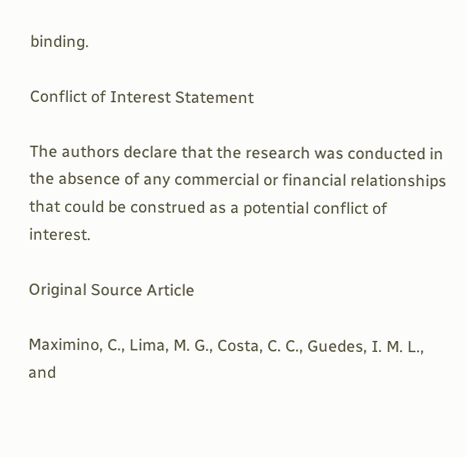binding.

Conflict of Interest Statement

The authors declare that the research was conducted in the absence of any commercial or financial relationships that could be construed as a potential conflict of interest.

Original Source Article

Maximino, C., Lima, M. G., Costa, C. C., Guedes, I. M. L., and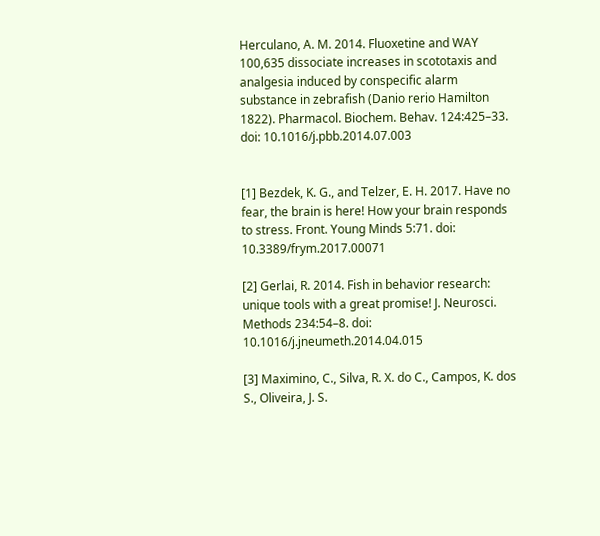Herculano, A. M. 2014. Fluoxetine and WAY 100,635 dissociate increases in scototaxis and analgesia induced by conspecific alarm substance in zebrafish (Danio rerio Hamilton 1822). Pharmacol. Biochem. Behav. 124:425–33. doi: 10.1016/j.pbb.2014.07.003


[1] Bezdek, K. G., and Telzer, E. H. 2017. Have no fear, the brain is here! How your brain responds to stress. Front. Young Minds 5:71. doi: 10.3389/frym.2017.00071

[2] Gerlai, R. 2014. Fish in behavior research: unique tools with a great promise! J. Neurosci. Methods 234:54–8. doi: 10.1016/j.jneumeth.2014.04.015

[3] Maximino, C., Silva, R. X. do C., Campos, K. dos S., Oliveira, J. S.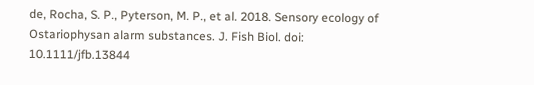de, Rocha, S. P., Pyterson, M. P., et al. 2018. Sensory ecology of Ostariophysan alarm substances. J. Fish Biol. doi: 10.1111/jfb.13844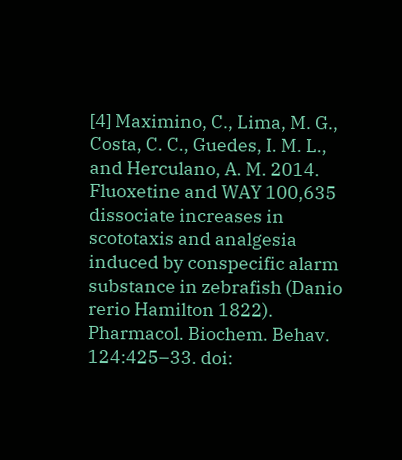[4] Maximino, C., Lima, M. G., Costa, C. C., Guedes, I. M. L., and Herculano, A. M. 2014. Fluoxetine and WAY 100,635 dissociate increases in scototaxis and analgesia induced by conspecific alarm substance in zebrafish (Danio rerio Hamilton 1822). Pharmacol. Biochem. Behav. 124:425–33. doi: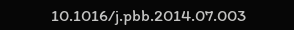10.1016/j.pbb.2014.07.003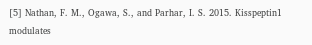[5] Nathan, F. M., Ogawa, S., and Parhar, I. S. 2015. Kisspeptin1 modulates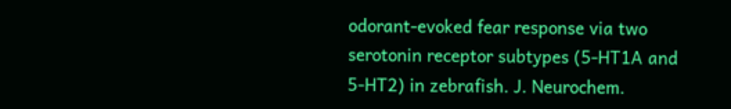odorant-evoked fear response via two serotonin receptor subtypes (5-HT1A and 5-HT2) in zebrafish. J. Neurochem.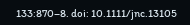133:870–8. doi: 10.1111/jnc.13105